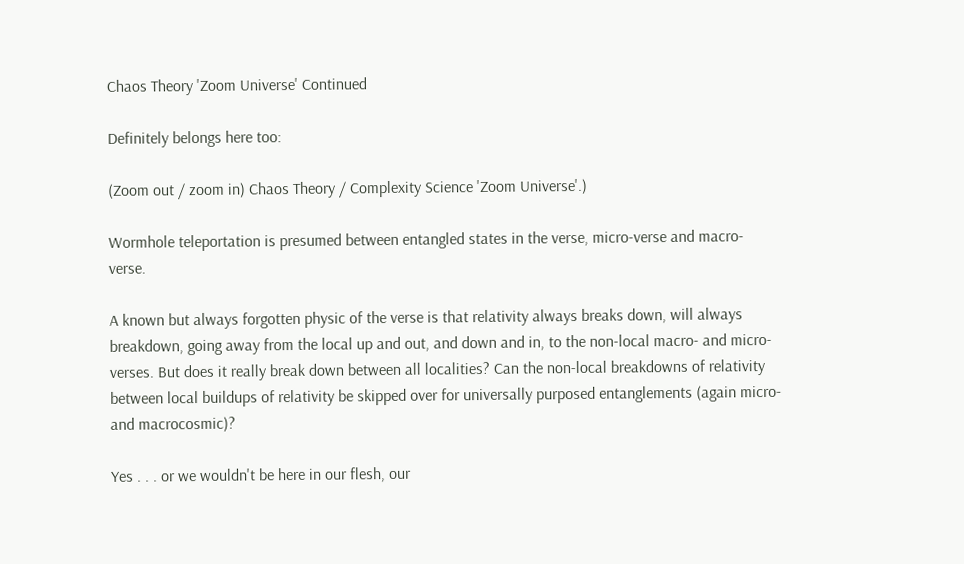Chaos Theory 'Zoom Universe' Continued

Definitely belongs here too:

(Zoom out / zoom in) Chaos Theory / Complexity Science 'Zoom Universe'.)

Wormhole teleportation is presumed between entangled states in the verse, micro-verse and macro-verse.

A known but always forgotten physic of the verse is that relativity always breaks down, will always breakdown, going away from the local up and out, and down and in, to the non-local macro- and micro-verses. But does it really break down between all localities? Can the non-local breakdowns of relativity between local buildups of relativity be skipped over for universally purposed entanglements (again micro- and macrocosmic)?

Yes . . . or we wouldn't be here in our flesh, our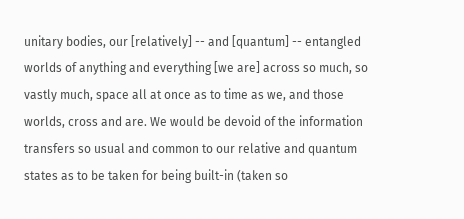unitary bodies, our [relatively] -- and [quantum] -- entangled worlds of anything and everything [we are] across so much, so vastly much, space all at once as to time as we, and those worlds, cross and are. We would be devoid of the information transfers so usual and common to our relative and quantum states as to be taken for being built-in (taken so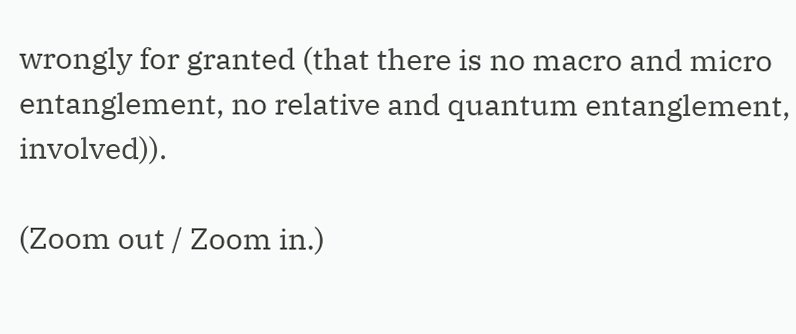wrongly for granted (that there is no macro and micro entanglement, no relative and quantum entanglement, involved)).

(Zoom out / Zoom in.)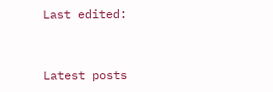Last edited:


Latest posts